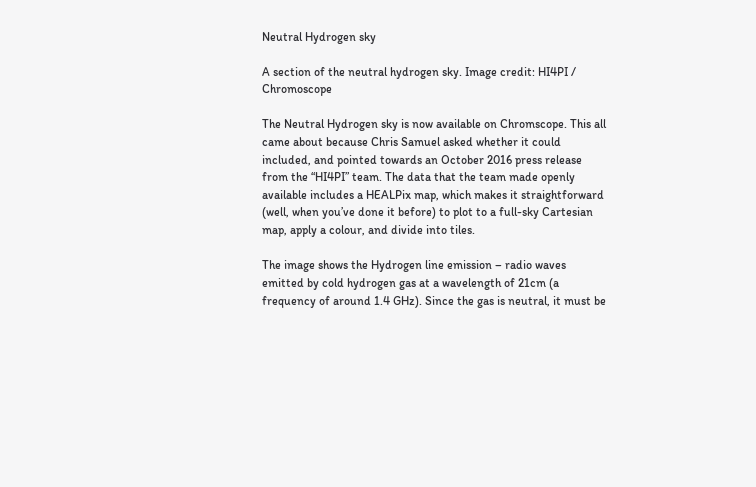Neutral Hydrogen sky

A section of the neutral hydrogen sky. Image credit: HI4PI / Chromoscope

The Neutral Hydrogen sky is now available on Chromscope. This all came about because Chris Samuel asked whether it could included, and pointed towards an October 2016 press release from the “HI4PI” team. The data that the team made openly available includes a HEALPix map, which makes it straightforward (well, when you’ve done it before) to plot to a full-sky Cartesian map, apply a colour, and divide into tiles.

The image shows the Hydrogen line emission – radio waves emitted by cold hydrogen gas at a wavelength of 21cm (a frequency of around 1.4 GHz). Since the gas is neutral, it must be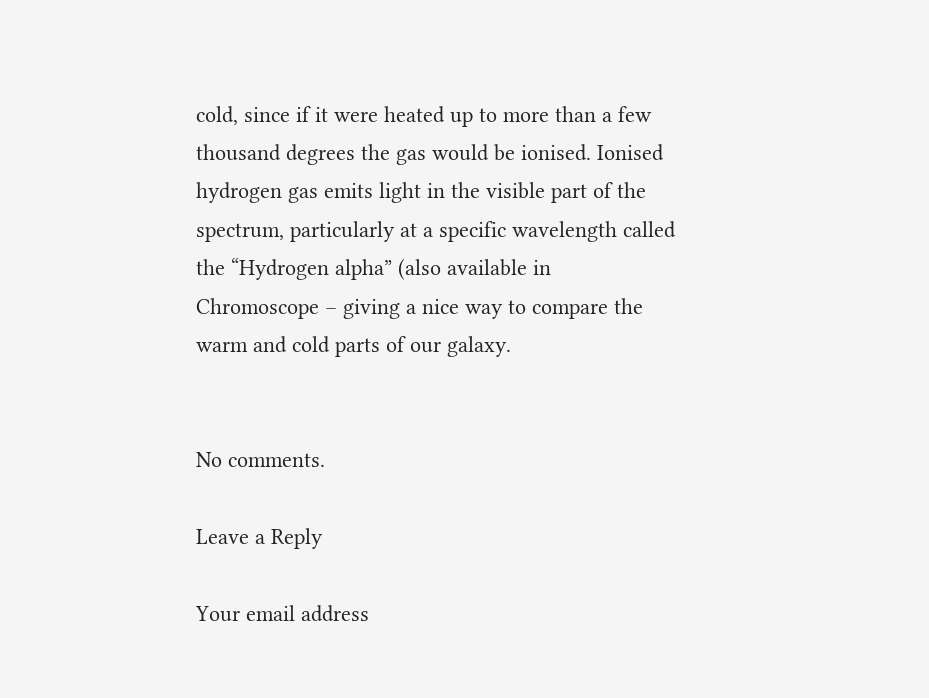cold, since if it were heated up to more than a few thousand degrees the gas would be ionised. Ionised hydrogen gas emits light in the visible part of the spectrum, particularly at a specific wavelength called the “Hydrogen alpha” (also available in Chromoscope – giving a nice way to compare the warm and cold parts of our galaxy.


No comments.

Leave a Reply

Your email address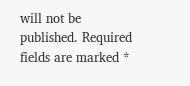will not be published. Required fields are marked *